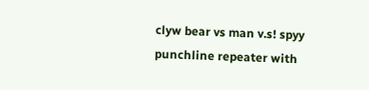clyw bear vs man v.s! spyy punchline repeater with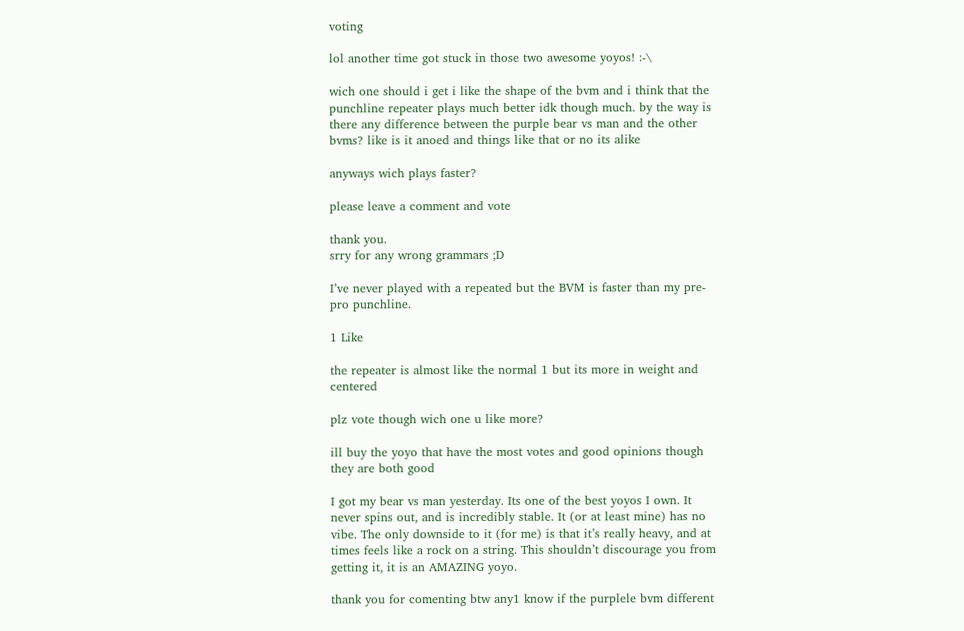voting

lol another time got stuck in those two awesome yoyos! :-\

wich one should i get i like the shape of the bvm and i think that the punchline repeater plays much better idk though much. by the way is there any difference between the purple bear vs man and the other bvms? like is it anoed and things like that or no its alike

anyways wich plays faster?

please leave a comment and vote

thank you.
srry for any wrong grammars ;D

I’ve never played with a repeated but the BVM is faster than my pre-pro punchline.

1 Like

the repeater is almost like the normal 1 but its more in weight and centered

plz vote though wich one u like more?

ill buy the yoyo that have the most votes and good opinions though they are both good

I got my bear vs man yesterday. Its one of the best yoyos I own. It never spins out, and is incredibly stable. It (or at least mine) has no vibe. The only downside to it (for me) is that it’s really heavy, and at times feels like a rock on a string. This shouldn’t discourage you from getting it, it is an AMAZING yoyo.

thank you for comenting btw any1 know if the purplele bvm different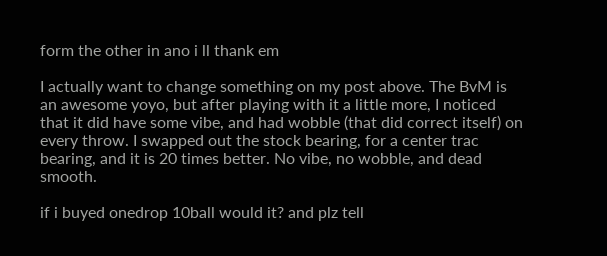form the other in ano i ll thank em

I actually want to change something on my post above. The BvM is an awesome yoyo, but after playing with it a little more, I noticed that it did have some vibe, and had wobble (that did correct itself) on every throw. I swapped out the stock bearing, for a center trac bearing, and it is 20 times better. No vibe, no wobble, and dead smooth.

if i buyed onedrop 10ball would it? and plz tell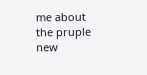me about the pruple new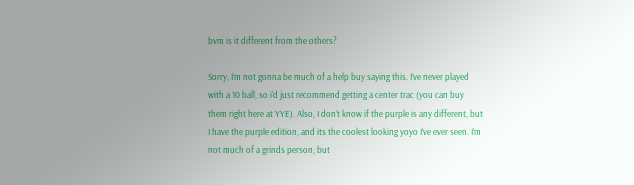bvm is it different from the others?

Sorry, I’m not gonna be much of a help buy saying this. I’ve never played with a 10 ball, so i’d just recommend getting a center trac (you can buy them right here at YYE). Also, I don’t know if the purple is any different, but I have the purple edition, and its the coolest looking yoyo I’ve ever seen. I’m not much of a grinds person, but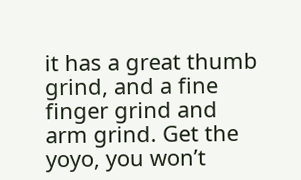it has a great thumb grind, and a fine finger grind and arm grind. Get the yoyo, you won’t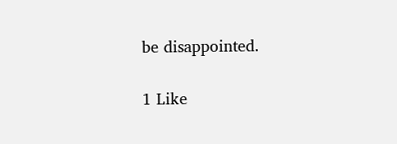be disappointed.

1 Like